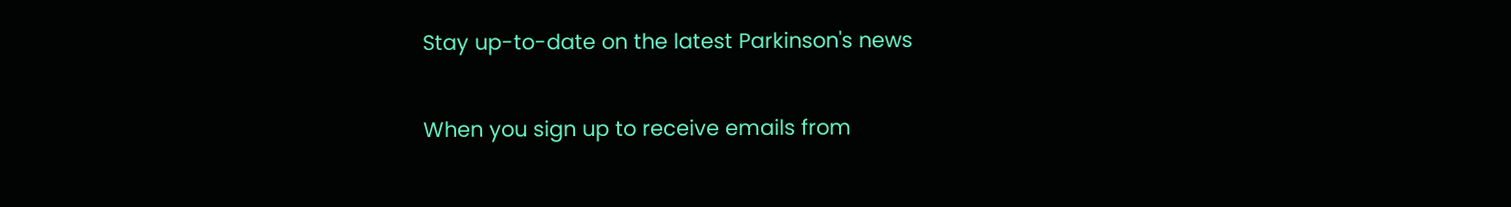Stay up-to-date on the latest Parkinson's news

When you sign up to receive emails from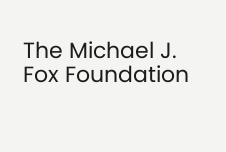The Michael J. Fox Foundation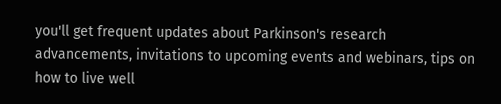you'll get frequent updates about Parkinson's research advancements, invitations to upcoming events and webinars, tips on how to live well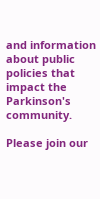and information about public policies that impact the Parkinson's community.

Please join our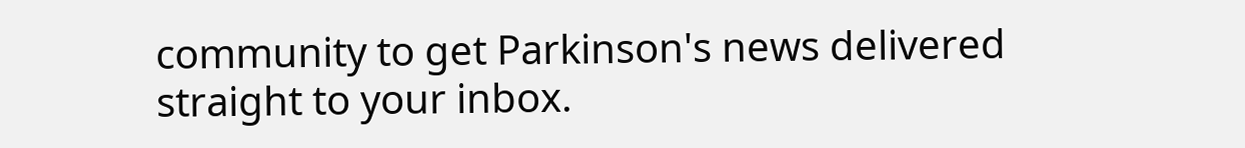community to get Parkinson's news delivered straight to your inbox.